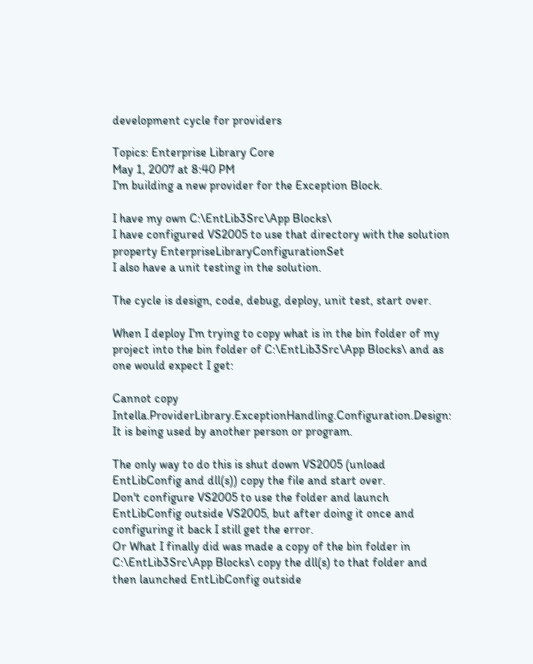development cycle for providers

Topics: Enterprise Library Core
May 1, 2007 at 8:40 PM
I'm building a new provider for the Exception Block.

I have my own C:\EntLib3Src\App Blocks\
I have configured VS2005 to use that directory with the solution property EnterpriseLibraryConfigurationSet
I also have a unit testing in the solution.

The cycle is design, code, debug, deploy, unit test, start over.

When I deploy I'm trying to copy what is in the bin folder of my project into the bin folder of C:\EntLib3Src\App Blocks\ and as one would expect I get:

Cannot copy Intella.ProviderLibrary.ExceptionHandling.Configuration.Design: It is being used by another person or program.

The only way to do this is shut down VS2005 (unload EntLibConfig and dll(s)) copy the file and start over.
Don't configure VS2005 to use the folder and launch EntLibConfig outside VS2005, but after doing it once and configuring it back I still get the error.
Or What I finally did was made a copy of the bin folder in C:\EntLib3Src\App Blocks\ copy the dll(s) to that folder and then launched EntLibConfig outside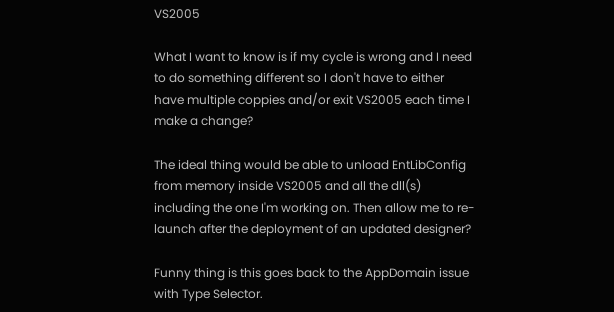VS2005

What I want to know is if my cycle is wrong and I need to do something different so I don't have to either have multiple coppies and/or exit VS2005 each time I make a change?

The ideal thing would be able to unload EntLibConfig from memory inside VS2005 and all the dll(s) including the one I'm working on. Then allow me to re-launch after the deployment of an updated designer?

Funny thing is this goes back to the AppDomain issue with Type Selector.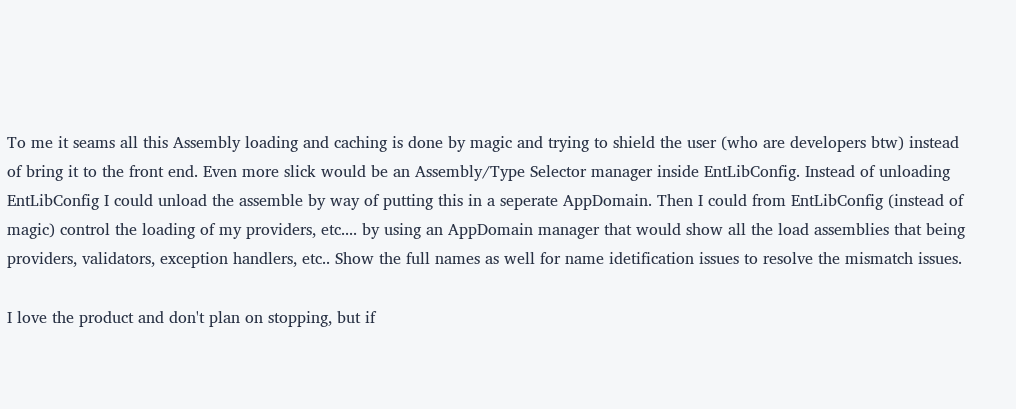To me it seams all this Assembly loading and caching is done by magic and trying to shield the user (who are developers btw) instead of bring it to the front end. Even more slick would be an Assembly/Type Selector manager inside EntLibConfig. Instead of unloading EntLibConfig I could unload the assemble by way of putting this in a seperate AppDomain. Then I could from EntLibConfig (instead of magic) control the loading of my providers, etc.... by using an AppDomain manager that would show all the load assemblies that being providers, validators, exception handlers, etc.. Show the full names as well for name idetification issues to resolve the mismatch issues.

I love the product and don't plan on stopping, but if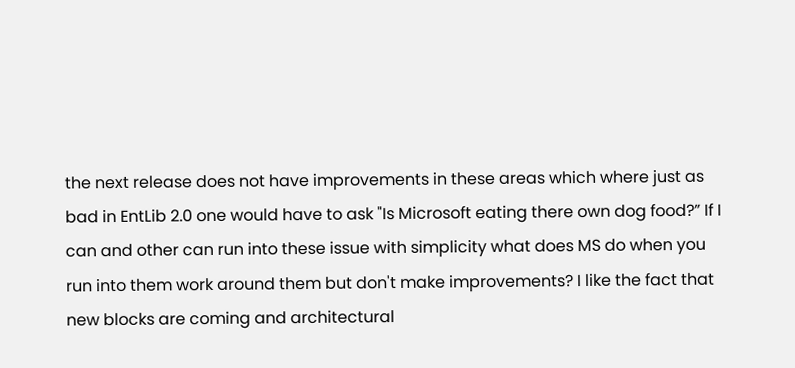the next release does not have improvements in these areas which where just as bad in EntLib 2.0 one would have to ask "Is Microsoft eating there own dog food?” If I can and other can run into these issue with simplicity what does MS do when you run into them work around them but don't make improvements? I like the fact that new blocks are coming and architectural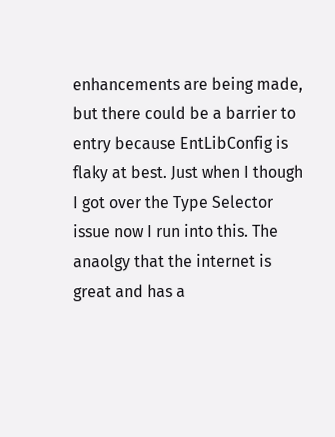enhancements are being made, but there could be a barrier to entry because EntLibConfig is flaky at best. Just when I though I got over the Type Selector issue now I run into this. The anaolgy that the internet is great and has a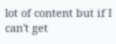lot of content but if I can't get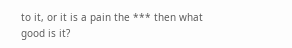to it, or it is a pain the *** then what good is it?